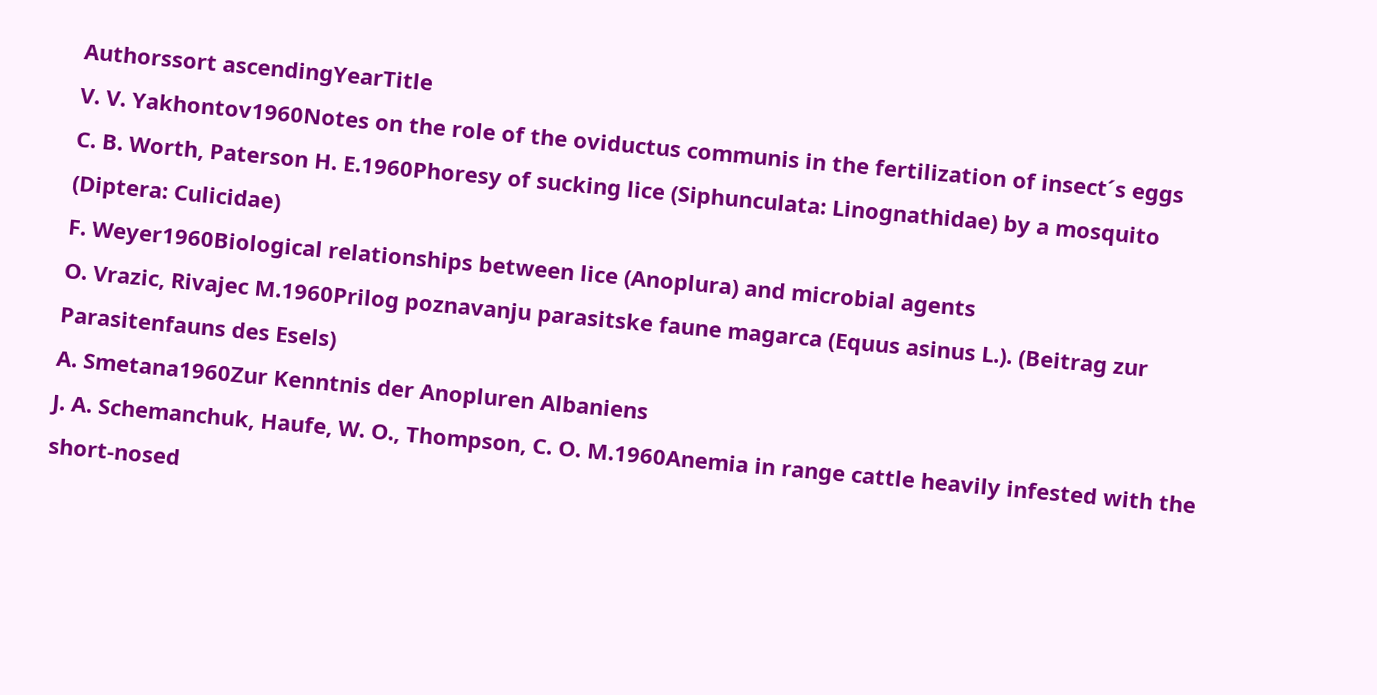Authorssort ascendingYearTitle
V. V. Yakhontov1960Notes on the role of the oviductus communis in the fertilization of insect´s eggs
C. B. Worth, Paterson H. E.1960Phoresy of sucking lice (Siphunculata: Linognathidae) by a mosquito (Diptera: Culicidae)
F. Weyer1960Biological relationships between lice (Anoplura) and microbial agents
O. Vrazic, Rivajec M.1960Prilog poznavanju parasitske faune magarca (Equus asinus L.). (Beitrag zur Parasitenfauns des Esels)
A. Smetana1960Zur Kenntnis der Anopluren Albaniens
J. A. Schemanchuk, Haufe, W. O., Thompson, C. O. M.1960Anemia in range cattle heavily infested with the short-nosed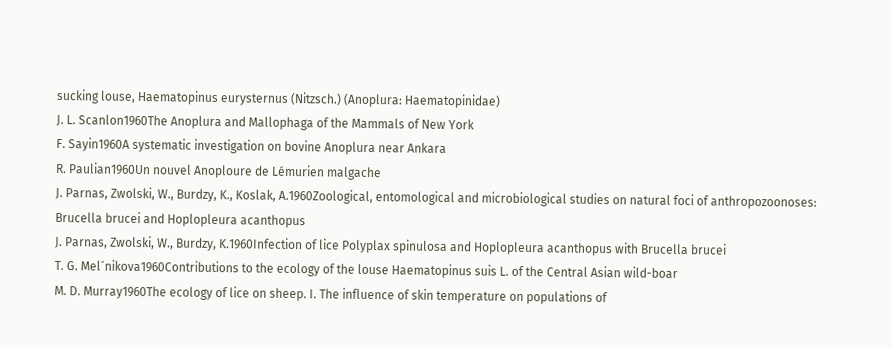sucking louse, Haematopinus eurysternus (Nitzsch.) (Anoplura: Haematopinidae)
J. L. Scanlon1960The Anoplura and Mallophaga of the Mammals of New York
F. Sayin1960A systematic investigation on bovine Anoplura near Ankara
R. Paulian1960Un nouvel Anoploure de Lémurien malgache
J. Parnas, Zwolski, W., Burdzy, K., Koslak, A.1960Zoological, entomological and microbiological studies on natural foci of anthropozoonoses: Brucella brucei and Hoplopleura acanthopus
J. Parnas, Zwolski, W., Burdzy, K.1960Infection of lice Polyplax spinulosa and Hoplopleura acanthopus with Brucella brucei
T. G. Mel´nikova1960Contributions to the ecology of the louse Haematopinus suis L. of the Central Asian wild-boar
M. D. Murray1960The ecology of lice on sheep. I. The influence of skin temperature on populations of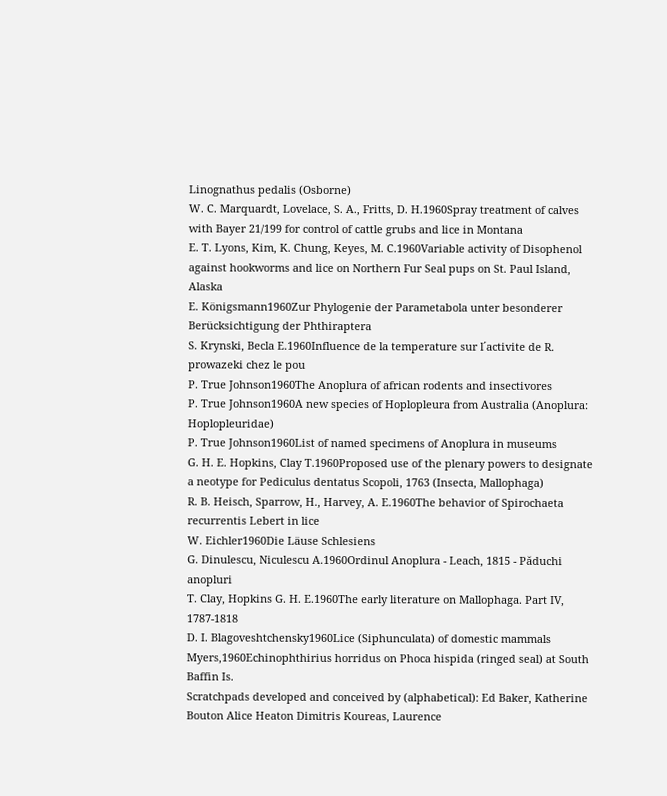Linognathus pedalis (Osborne)
W. C. Marquardt, Lovelace, S. A., Fritts, D. H.1960Spray treatment of calves with Bayer 21/199 for control of cattle grubs and lice in Montana
E. T. Lyons, Kim, K. Chung, Keyes, M. C.1960Variable activity of Disophenol against hookworms and lice on Northern Fur Seal pups on St. Paul Island, Alaska
E. Königsmann1960Zur Phylogenie der Parametabola unter besonderer Berücksichtigung der Phthiraptera
S. Krynski, Becla E.1960Influence de la temperature sur l´activite de R. prowazeki chez le pou
P. True Johnson1960The Anoplura of african rodents and insectivores
P. True Johnson1960A new species of Hoplopleura from Australia (Anoplura: Hoplopleuridae)
P. True Johnson1960List of named specimens of Anoplura in museums
G. H. E. Hopkins, Clay T.1960Proposed use of the plenary powers to designate a neotype for Pediculus dentatus Scopoli, 1763 (Insecta, Mallophaga)
R. B. Heisch, Sparrow, H., Harvey, A. E.1960The behavior of Spirochaeta recurrentis Lebert in lice
W. Eichler1960Die Läuse Schlesiens
G. Dinulescu, Niculescu A.1960Ordinul Anoplura - Leach, 1815 - Păduchi anopluri
T. Clay, Hopkins G. H. E.1960The early literature on Mallophaga. Part IV, 1787-1818
D. I. Blagoveshtchensky1960Lice (Siphunculata) of domestic mammals
Myers,1960Echinophthirius horridus on Phoca hispida (ringed seal) at South Baffin Is.
Scratchpads developed and conceived by (alphabetical): Ed Baker, Katherine Bouton Alice Heaton Dimitris Koureas, Laurence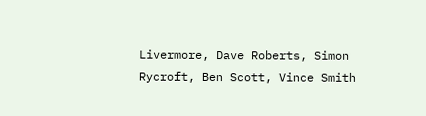Livermore, Dave Roberts, Simon Rycroft, Ben Scott, Vince Smith